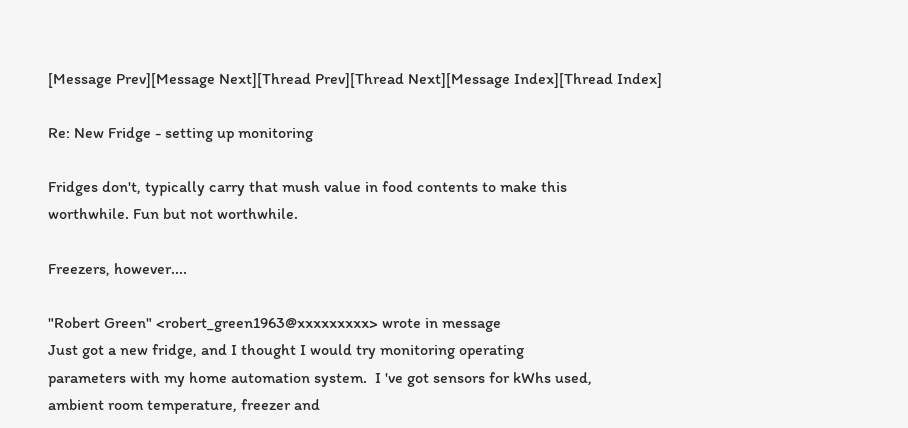[Message Prev][Message Next][Thread Prev][Thread Next][Message Index][Thread Index]

Re: New Fridge - setting up monitoring

Fridges don't, typically carry that mush value in food contents to make this
worthwhile. Fun but not worthwhile.

Freezers, however....

"Robert Green" <robert_green1963@xxxxxxxxx> wrote in message
Just got a new fridge, and I thought I would try monitoring operating
parameters with my home automation system.  I 've got sensors for kWhs used,
ambient room temperature, freezer and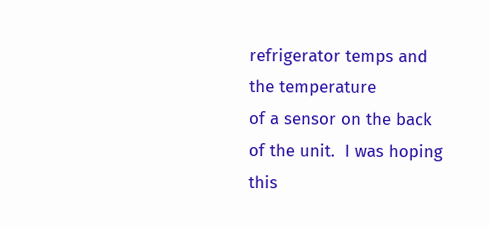refrigerator temps and the temperature
of a sensor on the back of the unit.  I was hoping this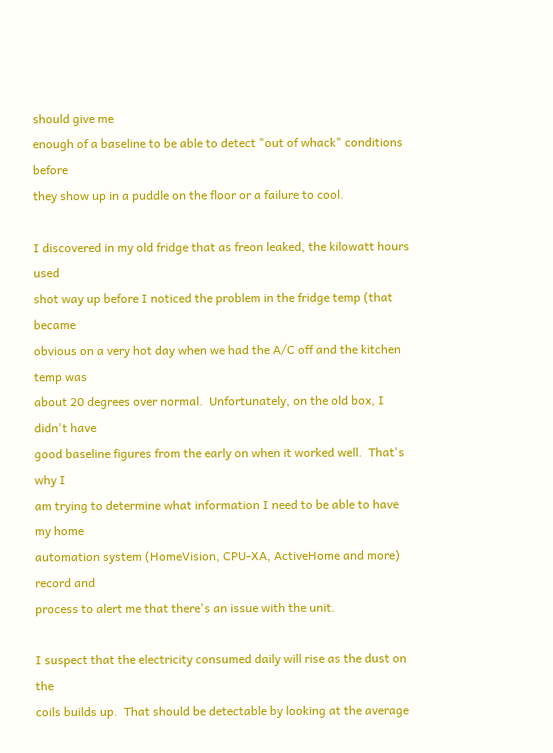should give me
enough of a baseline to be able to detect "out of whack" conditions before
they show up in a puddle on the floor or a failure to cool.

I discovered in my old fridge that as freon leaked, the kilowatt hours used
shot way up before I noticed the problem in the fridge temp (that became
obvious on a very hot day when we had the A/C off and the kitchen temp was
about 20 degrees over normal.  Unfortunately, on the old box, I didn't have
good baseline figures from the early on when it worked well.  That's why I
am trying to determine what information I need to be able to have my home
automation system (HomeVision, CPU-XA, ActiveHome and more) record and
process to alert me that there's an issue with the unit.

I suspect that the electricity consumed daily will rise as the dust on the
coils builds up.  That should be detectable by looking at the average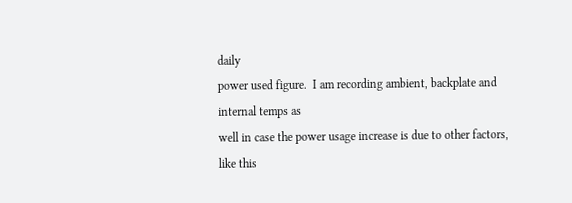daily
power used figure.  I am recording ambient, backplate and internal temps as
well in case the power usage increase is due to other factors, like this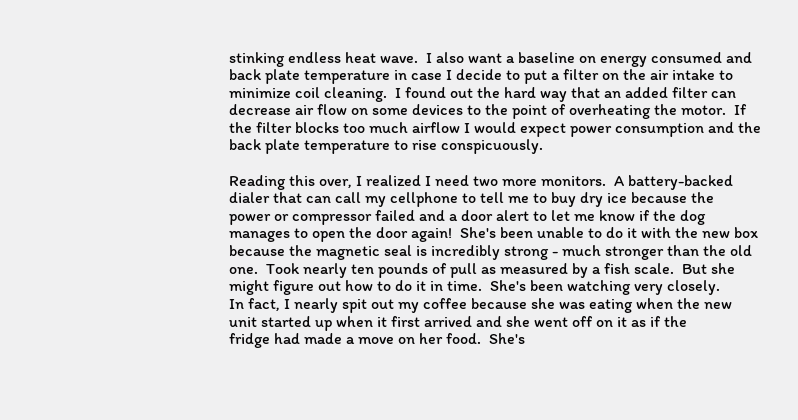stinking endless heat wave.  I also want a baseline on energy consumed and
back plate temperature in case I decide to put a filter on the air intake to
minimize coil cleaning.  I found out the hard way that an added filter can
decrease air flow on some devices to the point of overheating the motor.  If
the filter blocks too much airflow I would expect power consumption and the
back plate temperature to rise conspicuously.

Reading this over, I realized I need two more monitors.  A battery-backed
dialer that can call my cellphone to tell me to buy dry ice because the
power or compressor failed and a door alert to let me know if the dog
manages to open the door again!  She's been unable to do it with the new box
because the magnetic seal is incredibly strong - much stronger than the old
one.  Took nearly ten pounds of pull as measured by a fish scale.  But she
might figure out how to do it in time.  She's been watching very closely.
In fact, I nearly spit out my coffee because she was eating when the new
unit started up when it first arrived and she went off on it as if the
fridge had made a move on her food.  She's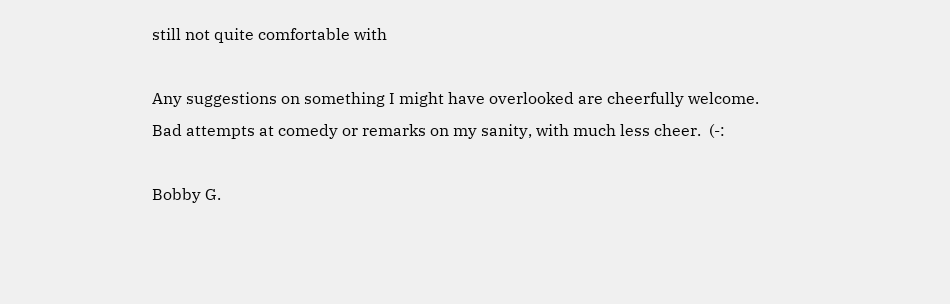still not quite comfortable with

Any suggestions on something I might have overlooked are cheerfully welcome.
Bad attempts at comedy or remarks on my sanity, with much less cheer.  (-:

Bobby G.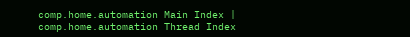comp.home.automation Main Index | comp.home.automation Thread Index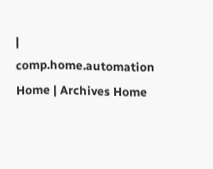| comp.home.automation Home | Archives Home